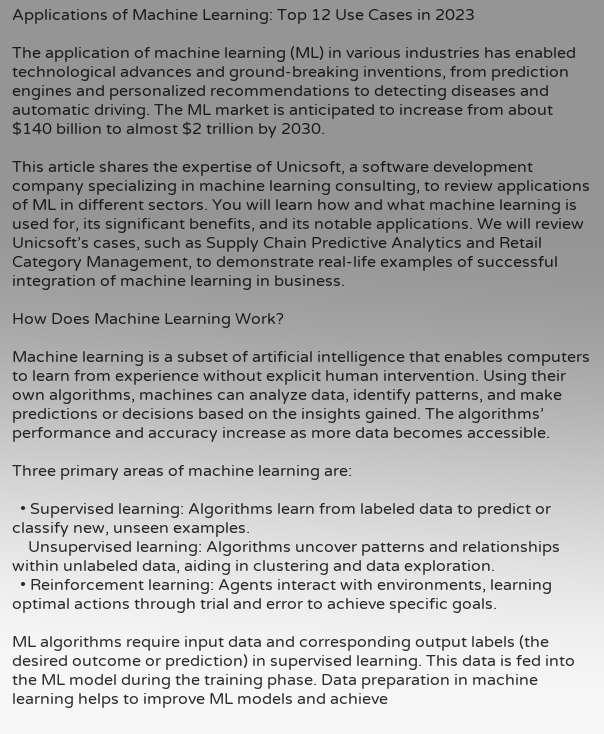Applications of Machine Learning: Top 12 Use Cases in 2023

The application of machine learning (ML) in various industries has enabled technological advances and ground-breaking inventions, from prediction engines and personalized recommendations to detecting diseases and automatic driving. The ML market is anticipated to increase from about $140 billion to almost $2 trillion by 2030.

This article shares the expertise of Unicsoft, a software development company specializing in machine learning consulting, to review applications of ML in different sectors. You will learn how and what machine learning is used for, its significant benefits, and its notable applications. We will review Unicsoft’s cases, such as Supply Chain Predictive Analytics and Retail Category Management, to demonstrate real-life examples of successful integration of machine learning in business.

How Does Machine Learning Work?

Machine learning is a subset of artificial intelligence that enables computers to learn from experience without explicit human intervention. Using their own algorithms, machines can analyze data, identify patterns, and make predictions or decisions based on the insights gained. The algorithms’ performance and accuracy increase as more data becomes accessible.

Three primary areas of machine learning are:

  • Supervised learning: Algorithms learn from labeled data to predict or classify new, unseen examples.
    Unsupervised learning: Algorithms uncover patterns and relationships within unlabeled data, aiding in clustering and data exploration.
  • Reinforcement learning: Agents interact with environments, learning optimal actions through trial and error to achieve specific goals.

ML algorithms require input data and corresponding output labels (the desired outcome or prediction) in supervised learning. This data is fed into the ML model during the training phase. Data preparation in machine learning helps to improve ML models and achieve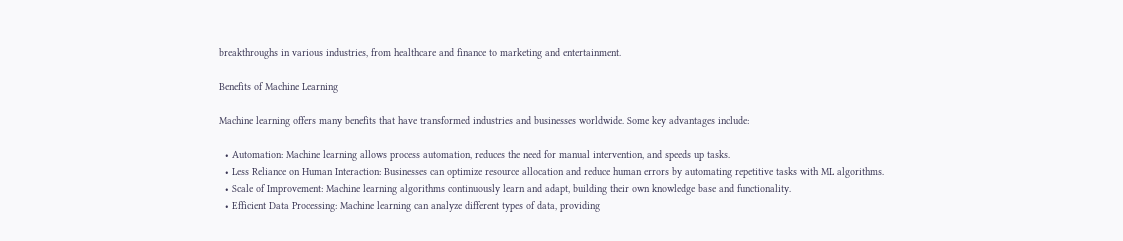breakthroughs in various industries, from healthcare and finance to marketing and entertainment.

Benefits of Machine Learning

Machine learning offers many benefits that have transformed industries and businesses worldwide. Some key advantages include:

  • Automation: Machine learning allows process automation, reduces the need for manual intervention, and speeds up tasks.
  • Less Reliance on Human Interaction: Businesses can optimize resource allocation and reduce human errors by automating repetitive tasks with ML algorithms.
  • Scale of Improvement: Machine learning algorithms continuously learn and adapt, building their own knowledge base and functionality.
  • Efficient Data Processing: Machine learning can analyze different types of data, providing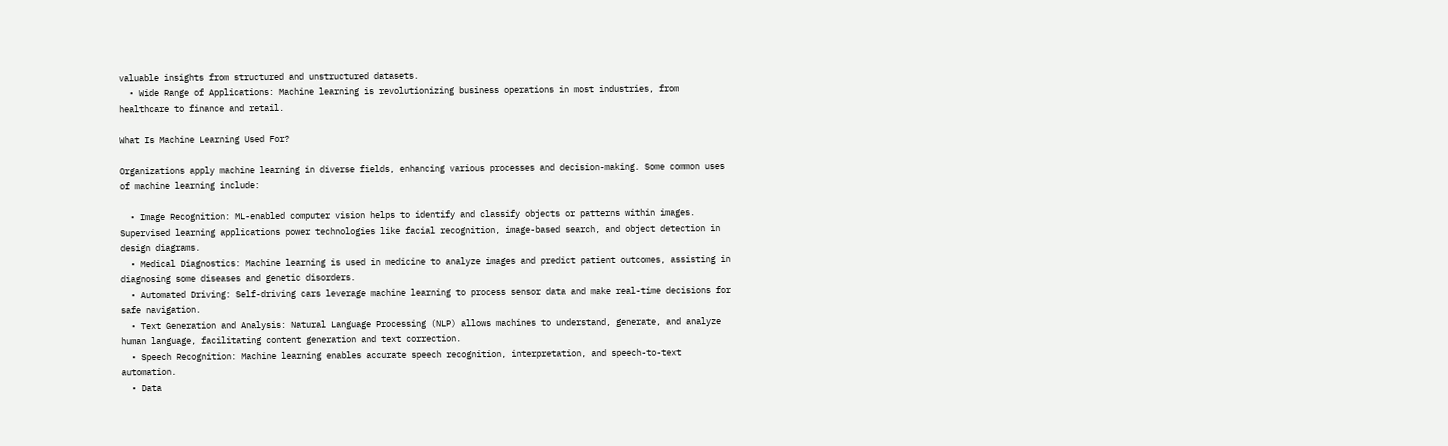valuable insights from structured and unstructured datasets.
  • Wide Range of Applications: Machine learning is revolutionizing business operations in most industries, from healthcare to finance and retail.

What Is Machine Learning Used For?

Organizations apply machine learning in diverse fields, enhancing various processes and decision-making. Some common uses of machine learning include:

  • Image Recognition: ML-enabled computer vision helps to identify and classify objects or patterns within images. Supervised learning applications power technologies like facial recognition, image-based search, and object detection in design diagrams.
  • Medical Diagnostics: Machine learning is used in medicine to analyze images and predict patient outcomes, assisting in diagnosing some diseases and genetic disorders.
  • Automated Driving: Self-driving cars leverage machine learning to process sensor data and make real-time decisions for safe navigation.
  • Text Generation and Analysis: Natural Language Processing (NLP) allows machines to understand, generate, and analyze human language, facilitating content generation and text correction.
  • Speech Recognition: Machine learning enables accurate speech recognition, interpretation, and speech-to-text automation.
  • Data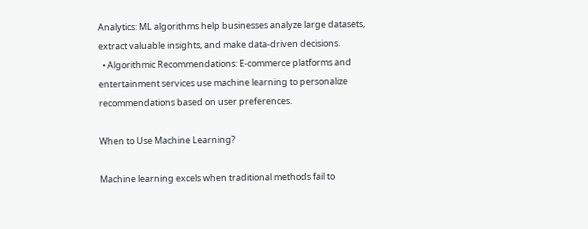Analytics: ML algorithms help businesses analyze large datasets, extract valuable insights, and make data-driven decisions.
  • Algorithmic Recommendations: E-commerce platforms and entertainment services use machine learning to personalize recommendations based on user preferences.

When to Use Machine Learning?

Machine learning excels when traditional methods fail to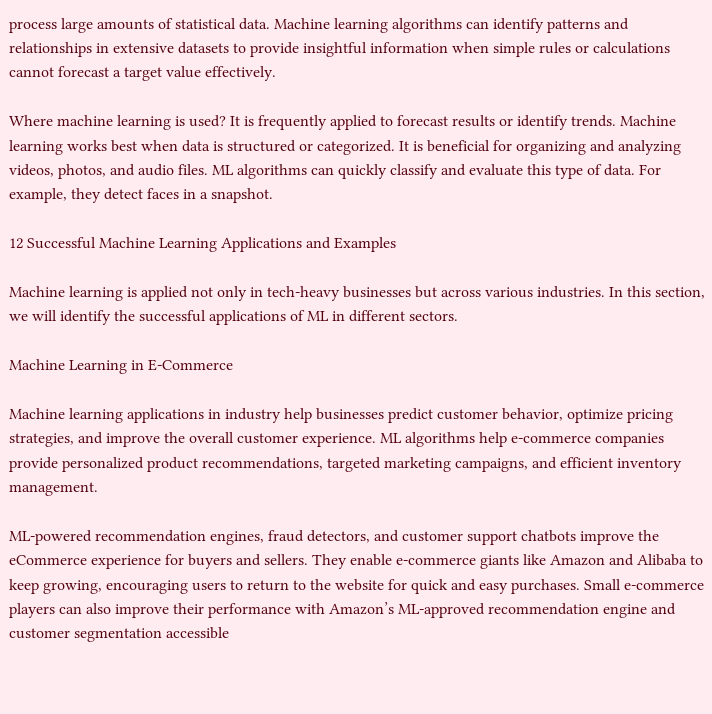process large amounts of statistical data. Machine learning algorithms can identify patterns and relationships in extensive datasets to provide insightful information when simple rules or calculations cannot forecast a target value effectively.

Where machine learning is used? It is frequently applied to forecast results or identify trends. Machine learning works best when data is structured or categorized. It is beneficial for organizing and analyzing videos, photos, and audio files. ML algorithms can quickly classify and evaluate this type of data. For example, they detect faces in a snapshot.

12 Successful Machine Learning Applications and Examples

Machine learning is applied not only in tech-heavy businesses but across various industries. In this section, we will identify the successful applications of ML in different sectors.

Machine Learning in E-Commerce

Machine learning applications in industry help businesses predict customer behavior, optimize pricing strategies, and improve the overall customer experience. ML algorithms help e-commerce companies provide personalized product recommendations, targeted marketing campaigns, and efficient inventory management.

ML-powered recommendation engines, fraud detectors, and customer support chatbots improve the eCommerce experience for buyers and sellers. They enable e-commerce giants like Amazon and Alibaba to keep growing, encouraging users to return to the website for quick and easy purchases. Small e-commerce players can also improve their performance with Amazon’s ML-approved recommendation engine and customer segmentation accessible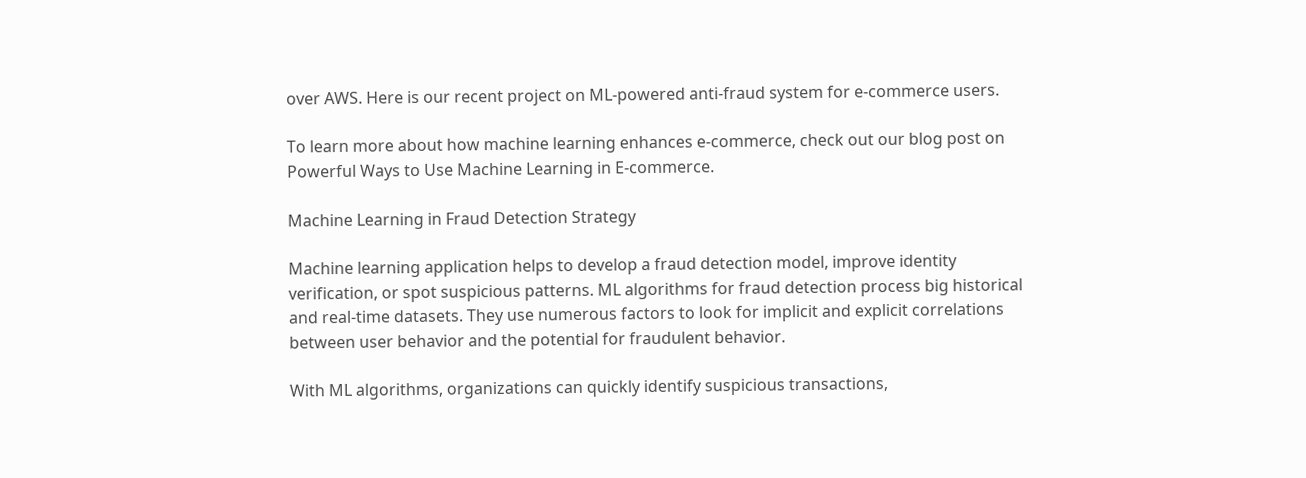over AWS. Here is our recent project on ML-powered anti-fraud system for e-commerce users.

To learn more about how machine learning enhances e-commerce, check out our blog post on Powerful Ways to Use Machine Learning in E-commerce.

Machine Learning in Fraud Detection Strategy

Machine learning application helps to develop a fraud detection model, improve identity verification, or spot suspicious patterns. ML algorithms for fraud detection process big historical and real-time datasets. They use numerous factors to look for implicit and explicit correlations between user behavior and the potential for fraudulent behavior.

With ML algorithms, organizations can quickly identify suspicious transactions,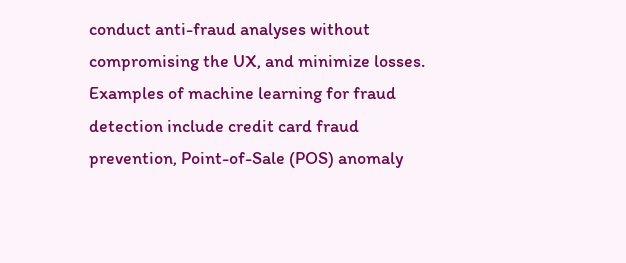conduct anti-fraud analyses without compromising the UX, and minimize losses. Examples of machine learning for fraud detection include credit card fraud prevention, Point-of-Sale (POS) anomaly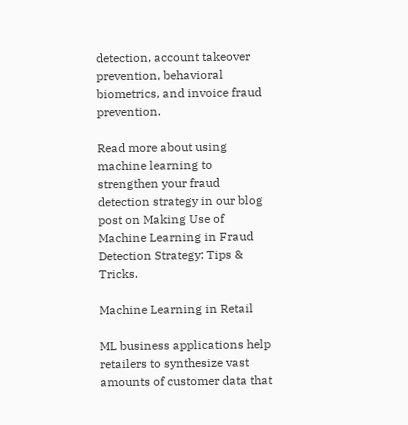detection, account takeover prevention, behavioral biometrics, and invoice fraud prevention.

Read more about using machine learning to strengthen your fraud detection strategy in our blog post on Making Use of Machine Learning in Fraud Detection Strategy: Tips & Tricks.

Machine Learning in Retail

ML business applications help retailers to synthesize vast amounts of customer data that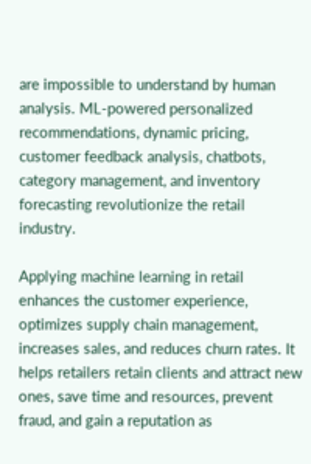are impossible to understand by human analysis. ML-powered personalized recommendations, dynamic pricing, customer feedback analysis, chatbots, category management, and inventory forecasting revolutionize the retail industry.

Applying machine learning in retail enhances the customer experience, optimizes supply chain management, increases sales, and reduces churn rates. It helps retailers retain clients and attract new ones, save time and resources, prevent fraud, and gain a reputation as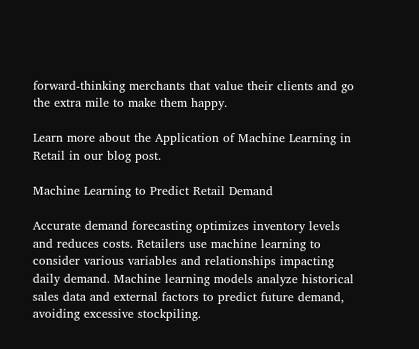forward-thinking merchants that value their clients and go the extra mile to make them happy.

Learn more about the Application of Machine Learning in Retail in our blog post.

Machine Learning to Predict Retail Demand

Accurate demand forecasting optimizes inventory levels and reduces costs. Retailers use machine learning to consider various variables and relationships impacting daily demand. Machine learning models analyze historical sales data and external factors to predict future demand, avoiding excessive stockpiling.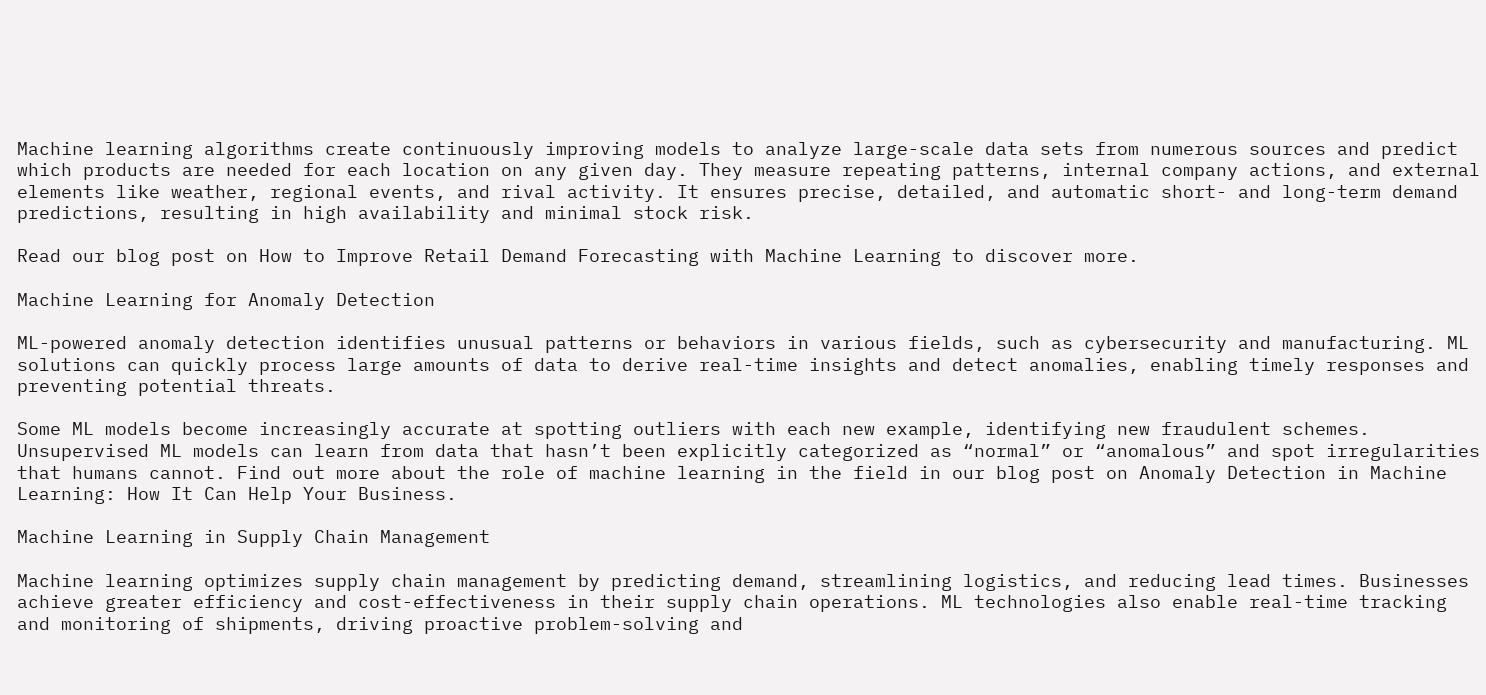Machine learning algorithms create continuously improving models to analyze large-scale data sets from numerous sources and predict which products are needed for each location on any given day. They measure repeating patterns, internal company actions, and external elements like weather, regional events, and rival activity. It ensures precise, detailed, and automatic short- and long-term demand predictions, resulting in high availability and minimal stock risk.

Read our blog post on How to Improve Retail Demand Forecasting with Machine Learning to discover more.

Machine Learning for Anomaly Detection

ML-powered anomaly detection identifies unusual patterns or behaviors in various fields, such as cybersecurity and manufacturing. ML solutions can quickly process large amounts of data to derive real-time insights and detect anomalies, enabling timely responses and preventing potential threats.

Some ML models become increasingly accurate at spotting outliers with each new example, identifying new fraudulent schemes. Unsupervised ML models can learn from data that hasn’t been explicitly categorized as “normal” or “anomalous” and spot irregularities that humans cannot. Find out more about the role of machine learning in the field in our blog post on Anomaly Detection in Machine Learning: How It Can Help Your Business.

Machine Learning in Supply Chain Management

Machine learning optimizes supply chain management by predicting demand, streamlining logistics, and reducing lead times. Businesses achieve greater efficiency and cost-effectiveness in their supply chain operations. ML technologies also enable real-time tracking and monitoring of shipments, driving proactive problem-solving and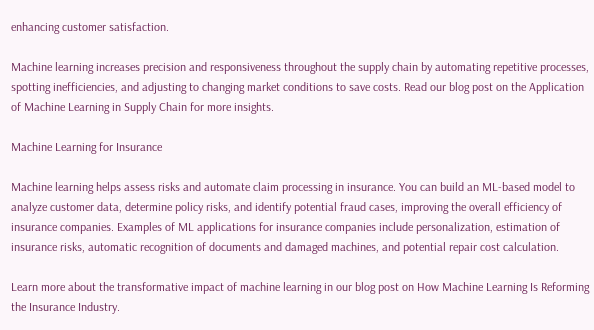enhancing customer satisfaction.

Machine learning increases precision and responsiveness throughout the supply chain by automating repetitive processes, spotting inefficiencies, and adjusting to changing market conditions to save costs. Read our blog post on the Application of Machine Learning in Supply Chain for more insights.

Machine Learning for Insurance

Machine learning helps assess risks and automate claim processing in insurance. You can build an ML-based model to analyze customer data, determine policy risks, and identify potential fraud cases, improving the overall efficiency of insurance companies. Examples of ML applications for insurance companies include personalization, estimation of insurance risks, automatic recognition of documents and damaged machines, and potential repair cost calculation.

Learn more about the transformative impact of machine learning in our blog post on How Machine Learning Is Reforming the Insurance Industry.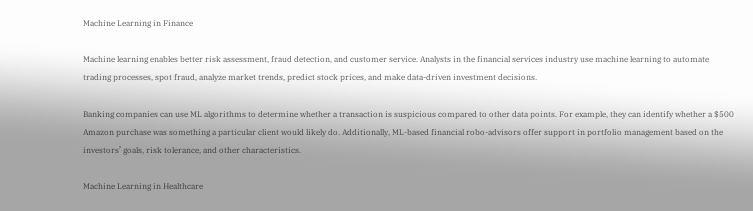Machine Learning in Finance

Machine learning enables better risk assessment, fraud detection, and customer service. Analysts in the financial services industry use machine learning to automate trading processes, spot fraud, analyze market trends, predict stock prices, and make data-driven investment decisions.

Banking companies can use ML algorithms to determine whether a transaction is suspicious compared to other data points. For example, they can identify whether a $500 Amazon purchase was something a particular client would likely do. Additionally, ML-based financial robo-advisors offer support in portfolio management based on the investors’ goals, risk tolerance, and other characteristics.

Machine Learning in Healthcare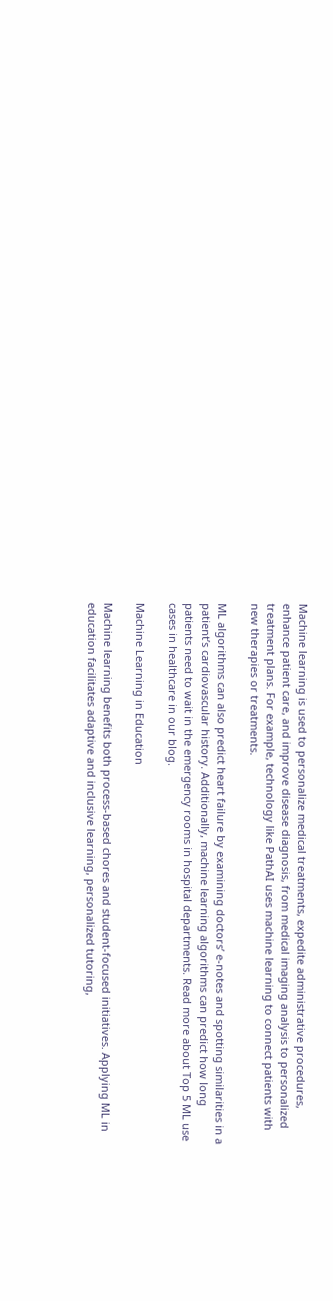Machine learning is used to personalize medical treatments, expedite administrative procedures, enhance patient care, and improve disease diagnosis, from medical imaging analysis to personalized treatment plans. For example, technology like PathAI uses machine learning to connect patients with new therapies or treatments.

ML algorithms can also predict heart failure by examining doctors’ e-notes and spotting similarities in a patient’s cardiovascular history. Additionally, machine learning algorithms can predict how long patients need to wait in the emergency rooms in hospital departments. Read more about Top 5 ML use cases in healthcare in our blog.

Machine Learning in Education

Machine learning benefits both process-based chores and student-focused initiatives. Applying ML in education facilitates adaptive and inclusive learning, personalized tutoring,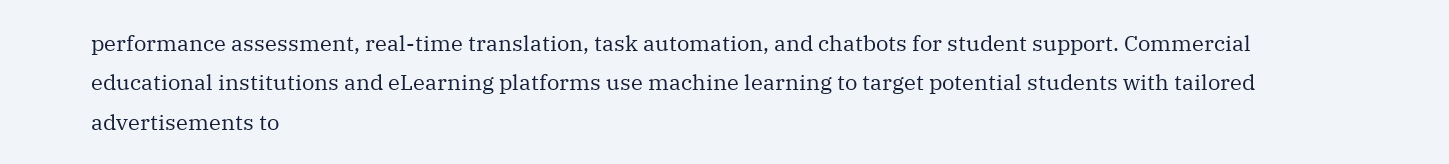performance assessment, real-time translation, task automation, and chatbots for student support. Commercial educational institutions and eLearning platforms use machine learning to target potential students with tailored advertisements to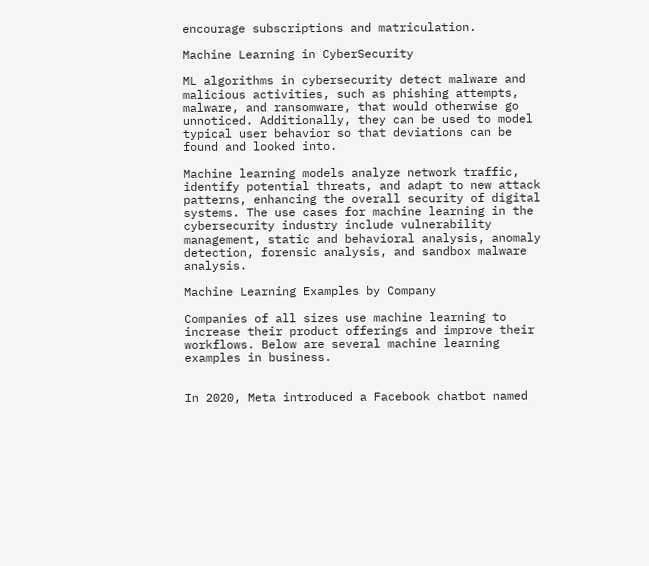encourage subscriptions and matriculation.

Machine Learning in CyberSecurity

ML algorithms in cybersecurity detect malware and malicious activities, such as phishing attempts, malware, and ransomware, that would otherwise go unnoticed. Additionally, they can be used to model typical user behavior so that deviations can be found and looked into.

Machine learning models analyze network traffic, identify potential threats, and adapt to new attack patterns, enhancing the overall security of digital systems. The use cases for machine learning in the cybersecurity industry include vulnerability management, static and behavioral analysis, anomaly detection, forensic analysis, and sandbox malware analysis.

Machine Learning Examples by Company

Companies of all sizes use machine learning to increase their product offerings and improve their workflows. Below are several machine learning examples in business.


In 2020, Meta introduced a Facebook chatbot named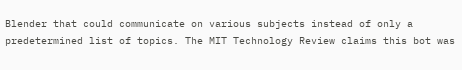Blender that could communicate on various subjects instead of only a predetermined list of topics. The MIT Technology Review claims this bot was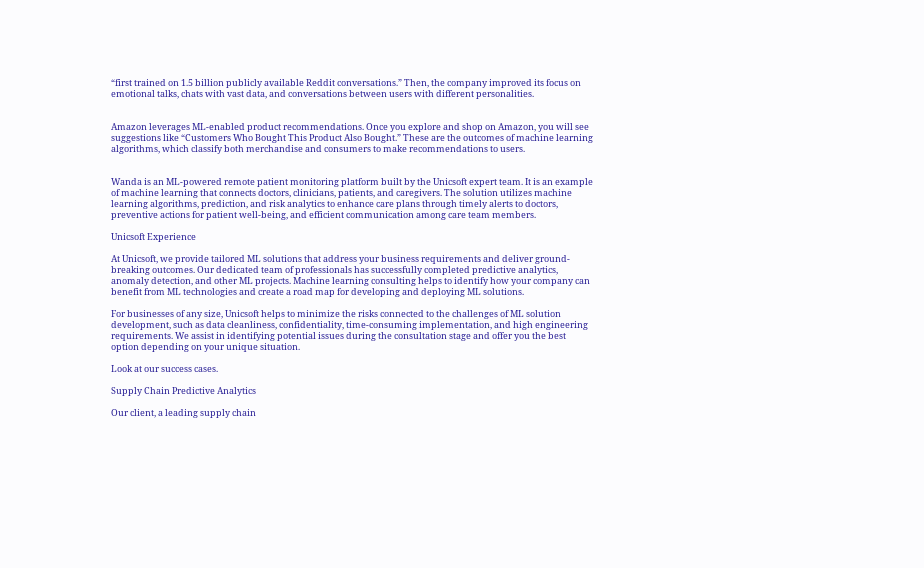“first trained on 1.5 billion publicly available Reddit conversations.” Then, the company improved its focus on emotional talks, chats with vast data, and conversations between users with different personalities.


Amazon leverages ML-enabled product recommendations. Once you explore and shop on Amazon, you will see suggestions like “Customers Who Bought This Product Also Bought.” These are the outcomes of machine learning algorithms, which classify both merchandise and consumers to make recommendations to users.


Wanda is an ML-powered remote patient monitoring platform built by the Unicsoft expert team. It is an example of machine learning that connects doctors, clinicians, patients, and caregivers. The solution utilizes machine learning algorithms, prediction, and risk analytics to enhance care plans through timely alerts to doctors, preventive actions for patient well-being, and efficient communication among care team members.

Unicsoft Experience

At Unicsoft, we provide tailored ML solutions that address your business requirements and deliver ground-breaking outcomes. Our dedicated team of professionals has successfully completed predictive analytics, anomaly detection, and other ML projects. Machine learning consulting helps to identify how your company can benefit from ML technologies and create a road map for developing and deploying ML solutions.

For businesses of any size, Unicsoft helps to minimize the risks connected to the challenges of ML solution development, such as data cleanliness, confidentiality, time-consuming implementation, and high engineering requirements. We assist in identifying potential issues during the consultation stage and offer you the best option depending on your unique situation.

Look at our success cases.

Supply Chain Predictive Analytics

Our client, a leading supply chain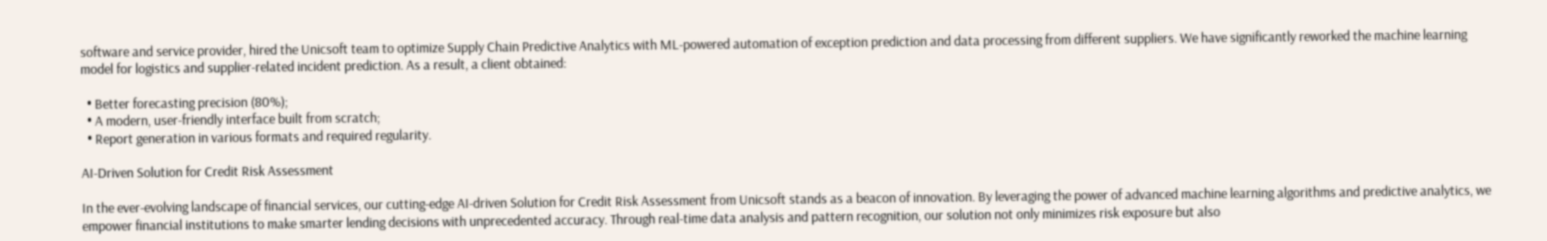software and service provider, hired the Unicsoft team to optimize Supply Chain Predictive Analytics with ML-powered automation of exception prediction and data processing from different suppliers. We have significantly reworked the machine learning model for logistics and supplier-related incident prediction. As a result, a client obtained:

  • Better forecasting precision (80%);
  • A modern, user-friendly interface built from scratch;
  • Report generation in various formats and required regularity.

AI-Driven Solution for Credit Risk Assessment

In the ever-evolving landscape of financial services, our cutting-edge AI-driven Solution for Credit Risk Assessment from Unicsoft stands as a beacon of innovation. By leveraging the power of advanced machine learning algorithms and predictive analytics, we empower financial institutions to make smarter lending decisions with unprecedented accuracy. Through real-time data analysis and pattern recognition, our solution not only minimizes risk exposure but also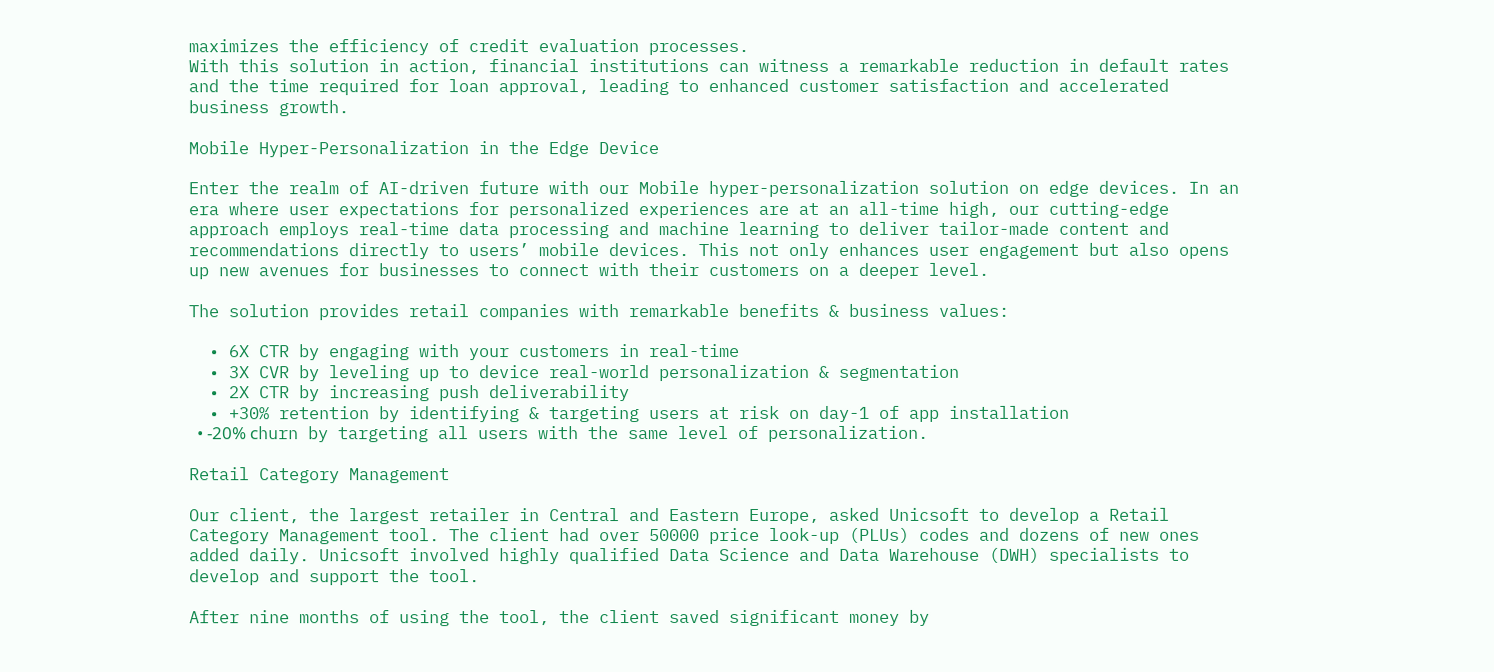maximizes the efficiency of credit evaluation processes.
With this solution in action, financial institutions can witness a remarkable reduction in default rates and the time required for loan approval, leading to enhanced customer satisfaction and accelerated business growth.

Mobile Hyper-Personalization in the Edge Device

Enter the realm of AI-driven future with our Mobile hyper-personalization solution on edge devices. In an era where user expectations for personalized experiences are at an all-time high, our cutting-edge approach employs real-time data processing and machine learning to deliver tailor-made content and recommendations directly to users’ mobile devices. This not only enhances user engagement but also opens up new avenues for businesses to connect with their customers on a deeper level.

The solution provides retail companies with remarkable benefits & business values:

  • 6X CTR by engaging with your customers in real-time
  • 3X CVR by leveling up to device real-world personalization & segmentation
  • 2X CTR by increasing push deliverability
  • +30% retention by identifying & targeting users at risk on day-1 of app installation
  • -20% сhurn by targeting all users with the same level of personalization.

Retail Category Management

Our client, the largest retailer in Central and Eastern Europe, asked Unicsoft to develop a Retail Category Management tool. The client had over 50000 price look-up (PLUs) codes and dozens of new ones added daily. Unicsoft involved highly qualified Data Science and Data Warehouse (DWH) specialists to develop and support the tool.

After nine months of using the tool, the client saved significant money by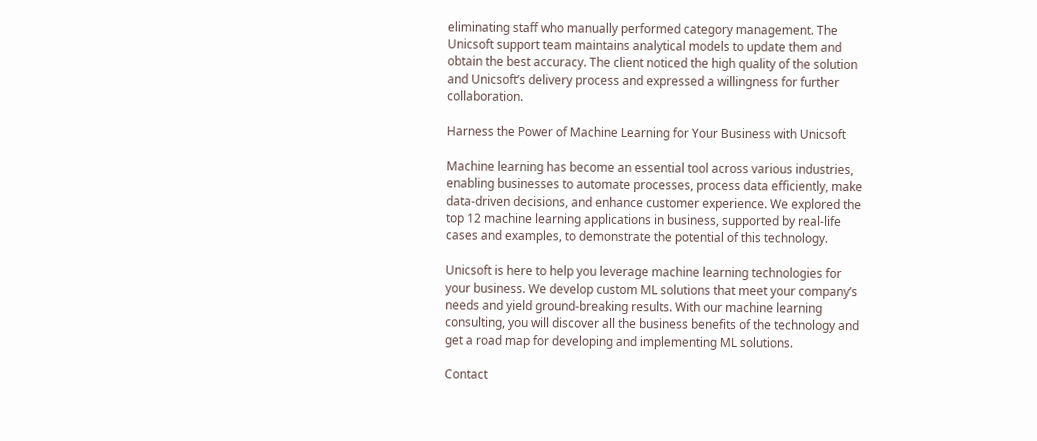eliminating staff who manually performed category management. The Unicsoft support team maintains analytical models to update them and obtain the best accuracy. The client noticed the high quality of the solution and Unicsoft’s delivery process and expressed a willingness for further collaboration.

Harness the Power of Machine Learning for Your Business with Unicsoft

Machine learning has become an essential tool across various industries, enabling businesses to automate processes, process data efficiently, make data-driven decisions, and enhance customer experience. We explored the top 12 machine learning applications in business, supported by real-life cases and examples, to demonstrate the potential of this technology.

Unicsoft is here to help you leverage machine learning technologies for your business. We develop custom ML solutions that meet your company’s needs and yield ground-breaking results. With our machine learning consulting, you will discover all the business benefits of the technology and get a road map for developing and implementing ML solutions.

Contact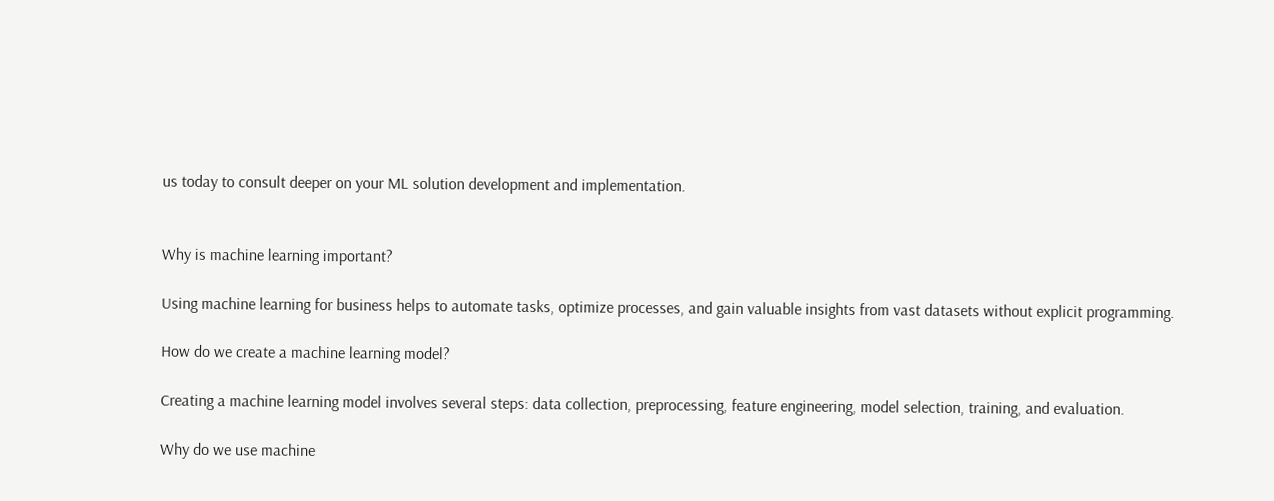us today to consult deeper on your ML solution development and implementation.


Why is machine learning important?

Using machine learning for business helps to automate tasks, optimize processes, and gain valuable insights from vast datasets without explicit programming.

How do we create a machine learning model?

Creating a machine learning model involves several steps: data collection, preprocessing, feature engineering, model selection, training, and evaluation.

Why do we use machine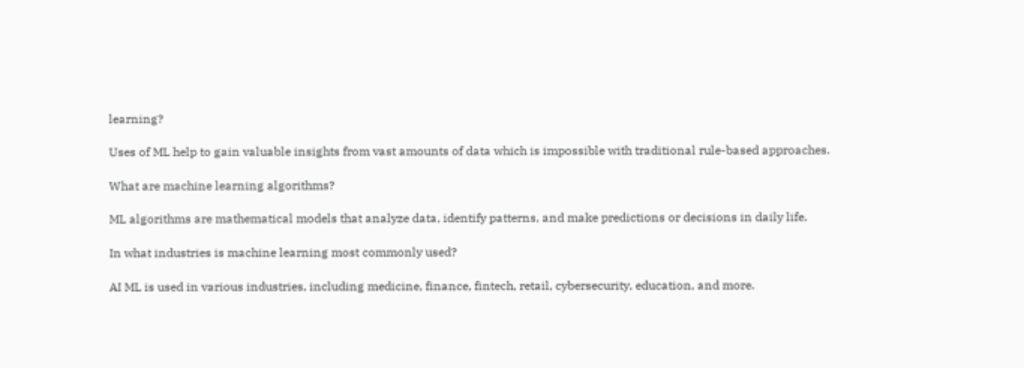learning?

Uses of ML help to gain valuable insights from vast amounts of data which is impossible with traditional rule-based approaches.

What are machine learning algorithms?

ML algorithms are mathematical models that analyze data, identify patterns, and make predictions or decisions in daily life.

In what industries is machine learning most commonly used?

AI ML is used in various industries, including medicine, finance, fintech, retail, cybersecurity, education, and more.